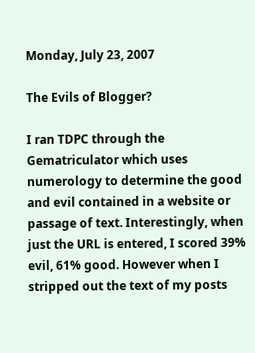Monday, July 23, 2007

The Evils of Blogger?

I ran TDPC through the Gematriculator which uses numerology to determine the good and evil contained in a website or passage of text. Interestingly, when just the URL is entered, I scored 39% evil, 61% good. However when I stripped out the text of my posts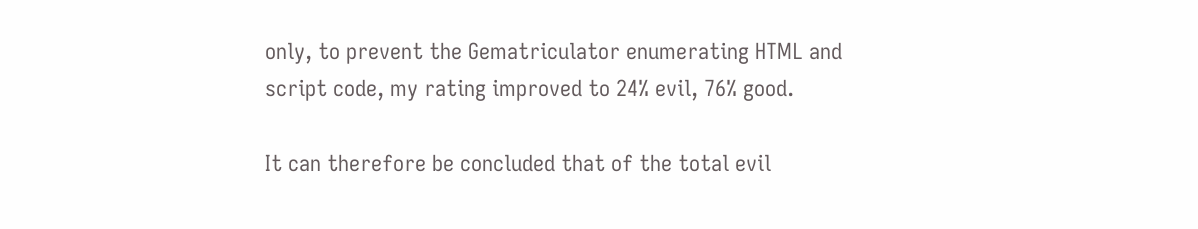only, to prevent the Gematriculator enumerating HTML and script code, my rating improved to 24% evil, 76% good.

It can therefore be concluded that of the total evil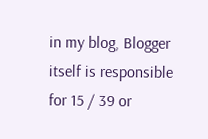in my blog, Blogger itself is responsible for 15 / 39 or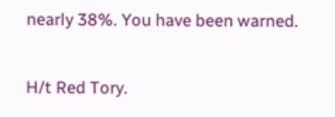nearly 38%. You have been warned.

H/t Red Tory.